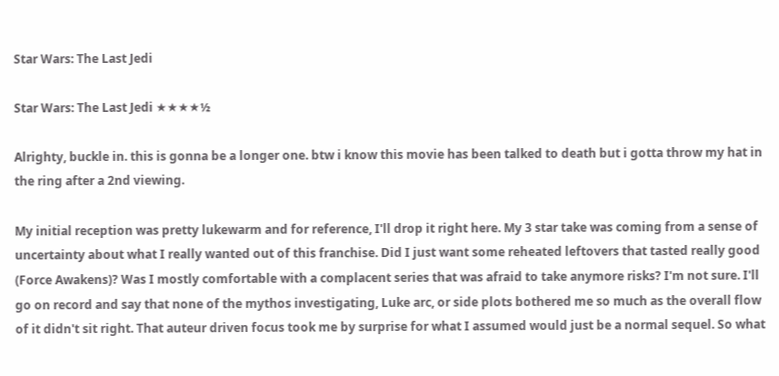Star Wars: The Last Jedi

Star Wars: The Last Jedi ★★★★½

Alrighty, buckle in. this is gonna be a longer one. btw i know this movie has been talked to death but i gotta throw my hat in the ring after a 2nd viewing.

My initial reception was pretty lukewarm and for reference, I'll drop it right here. My 3 star take was coming from a sense of uncertainty about what I really wanted out of this franchise. Did I just want some reheated leftovers that tasted really good (Force Awakens)? Was I mostly comfortable with a complacent series that was afraid to take anymore risks? I'm not sure. I'll go on record and say that none of the mythos investigating, Luke arc, or side plots bothered me so much as the overall flow of it didn't sit right. That auteur driven focus took me by surprise for what I assumed would just be a normal sequel. So what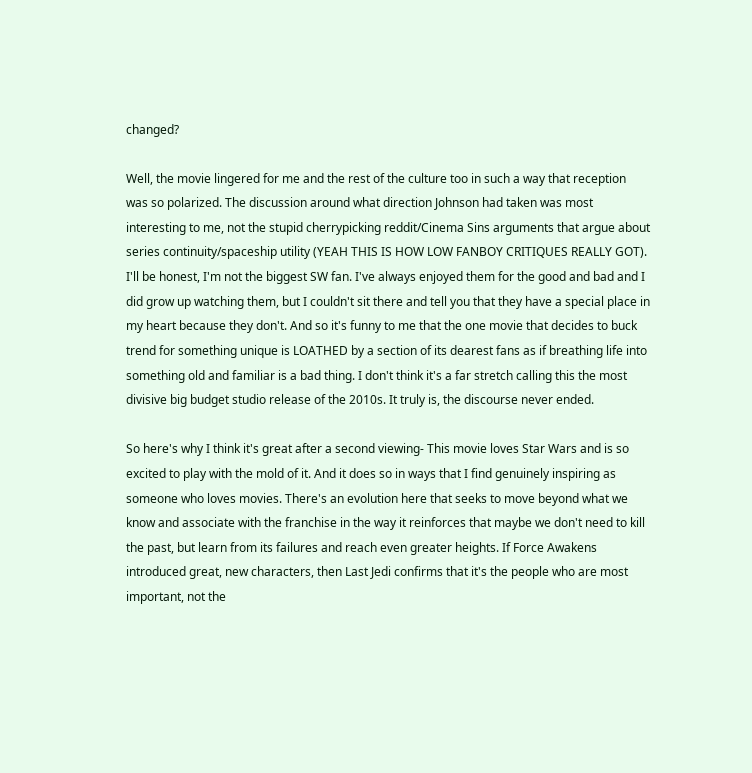changed?

Well, the movie lingered for me and the rest of the culture too in such a way that reception was so polarized. The discussion around what direction Johnson had taken was most interesting to me, not the stupid cherrypicking reddit/Cinema Sins arguments that argue about series continuity/spaceship utility (YEAH THIS IS HOW LOW FANBOY CRITIQUES REALLY GOT). I'll be honest, I'm not the biggest SW fan. I've always enjoyed them for the good and bad and I did grow up watching them, but I couldn't sit there and tell you that they have a special place in my heart because they don't. And so it's funny to me that the one movie that decides to buck trend for something unique is LOATHED by a section of its dearest fans as if breathing life into something old and familiar is a bad thing. I don't think it's a far stretch calling this the most divisive big budget studio release of the 2010s. It truly is, the discourse never ended.

So here's why I think it's great after a second viewing- This movie loves Star Wars and is so excited to play with the mold of it. And it does so in ways that I find genuinely inspiring as someone who loves movies. There's an evolution here that seeks to move beyond what we know and associate with the franchise in the way it reinforces that maybe we don't need to kill the past, but learn from its failures and reach even greater heights. If Force Awakens introduced great, new characters, then Last Jedi confirms that it's the people who are most important, not the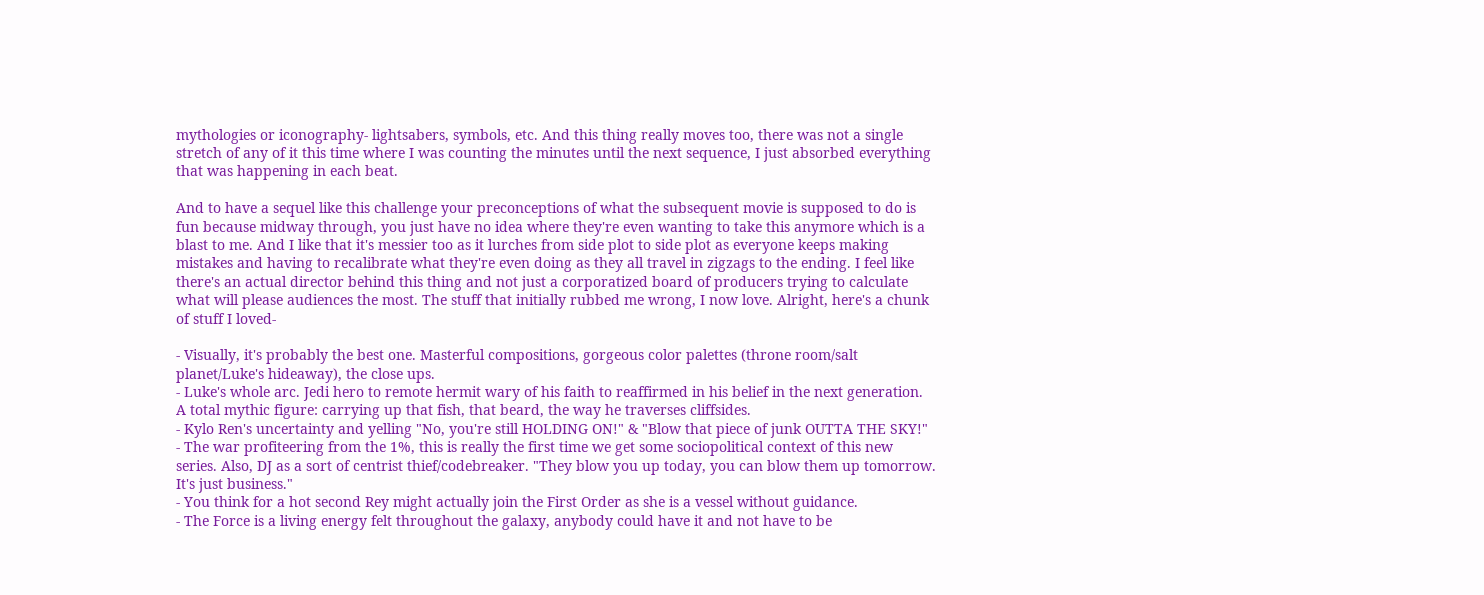mythologies or iconography- lightsabers, symbols, etc. And this thing really moves too, there was not a single stretch of any of it this time where I was counting the minutes until the next sequence, I just absorbed everything that was happening in each beat.

And to have a sequel like this challenge your preconceptions of what the subsequent movie is supposed to do is fun because midway through, you just have no idea where they're even wanting to take this anymore which is a blast to me. And I like that it's messier too as it lurches from side plot to side plot as everyone keeps making mistakes and having to recalibrate what they're even doing as they all travel in zigzags to the ending. I feel like there's an actual director behind this thing and not just a corporatized board of producers trying to calculate what will please audiences the most. The stuff that initially rubbed me wrong, I now love. Alright, here's a chunk of stuff I loved-

- Visually, it's probably the best one. Masterful compositions, gorgeous color palettes (throne room/salt planet/Luke's hideaway), the close ups.
- Luke's whole arc. Jedi hero to remote hermit wary of his faith to reaffirmed in his belief in the next generation. A total mythic figure: carrying up that fish, that beard, the way he traverses cliffsides.
- Kylo Ren's uncertainty and yelling "No, you're still HOLDING ON!" & "Blow that piece of junk OUTTA THE SKY!"
- The war profiteering from the 1%, this is really the first time we get some sociopolitical context of this new series. Also, DJ as a sort of centrist thief/codebreaker. "They blow you up today, you can blow them up tomorrow. It's just business."
- You think for a hot second Rey might actually join the First Order as she is a vessel without guidance.
- The Force is a living energy felt throughout the galaxy, anybody could have it and not have to be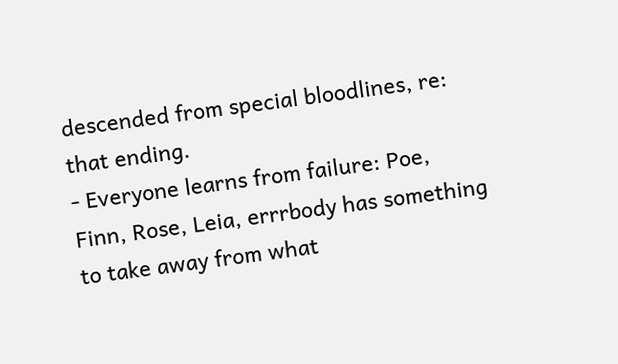descended from special bloodlines, re: that ending.
- Everyone learns from failure: Poe, Finn, Rose, Leia, errrbody has something to take away from what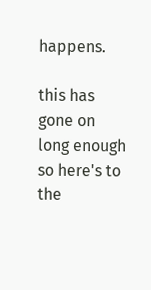happens.

this has gone on long enough so here's to the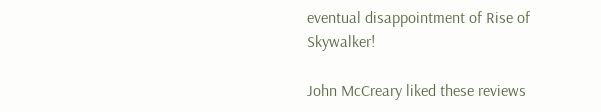eventual disappointment of Rise of Skywalker!

John McCreary liked these reviews